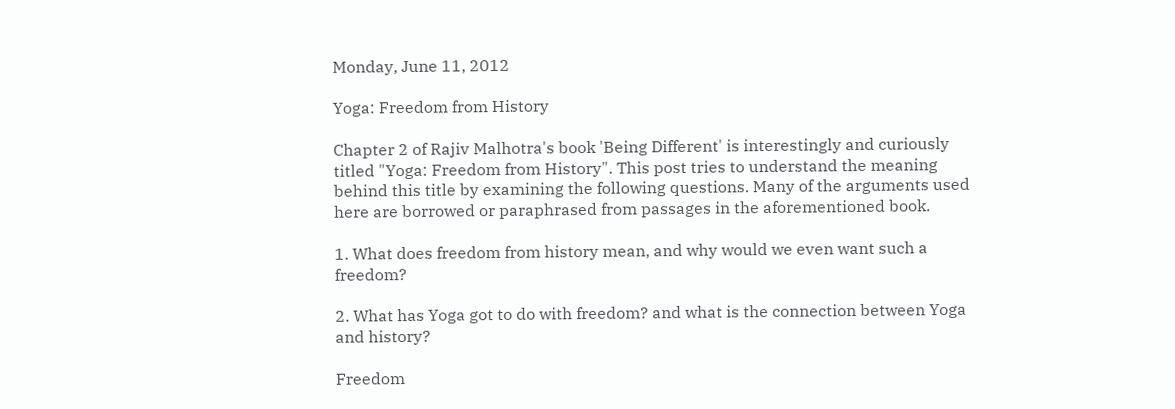Monday, June 11, 2012

Yoga: Freedom from History

Chapter 2 of Rajiv Malhotra's book 'Being Different' is interestingly and curiously titled "Yoga: Freedom from History". This post tries to understand the meaning behind this title by examining the following questions. Many of the arguments used here are borrowed or paraphrased from passages in the aforementioned book.

1. What does freedom from history mean, and why would we even want such a freedom?

2. What has Yoga got to do with freedom? and what is the connection between Yoga and history?

Freedom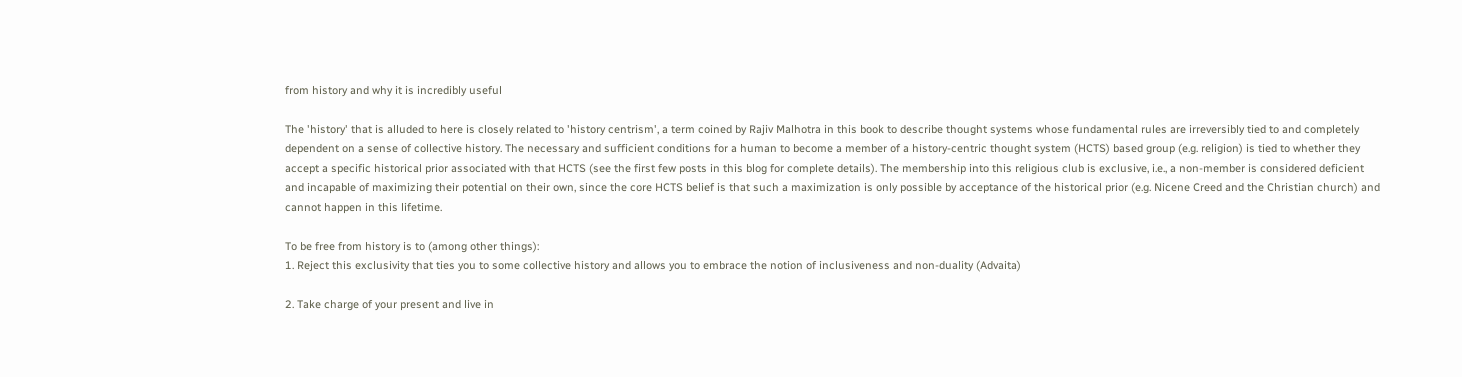from history and why it is incredibly useful

The 'history' that is alluded to here is closely related to 'history centrism', a term coined by Rajiv Malhotra in this book to describe thought systems whose fundamental rules are irreversibly tied to and completely dependent on a sense of collective history. The necessary and sufficient conditions for a human to become a member of a history-centric thought system (HCTS) based group (e.g. religion) is tied to whether they accept a specific historical prior associated with that HCTS (see the first few posts in this blog for complete details). The membership into this religious club is exclusive, i.e., a non-member is considered deficient and incapable of maximizing their potential on their own, since the core HCTS belief is that such a maximization is only possible by acceptance of the historical prior (e.g. Nicene Creed and the Christian church) and cannot happen in this lifetime.

To be free from history is to (among other things):
1. Reject this exclusivity that ties you to some collective history and allows you to embrace the notion of inclusiveness and non-duality (Advaita)

2. Take charge of your present and live in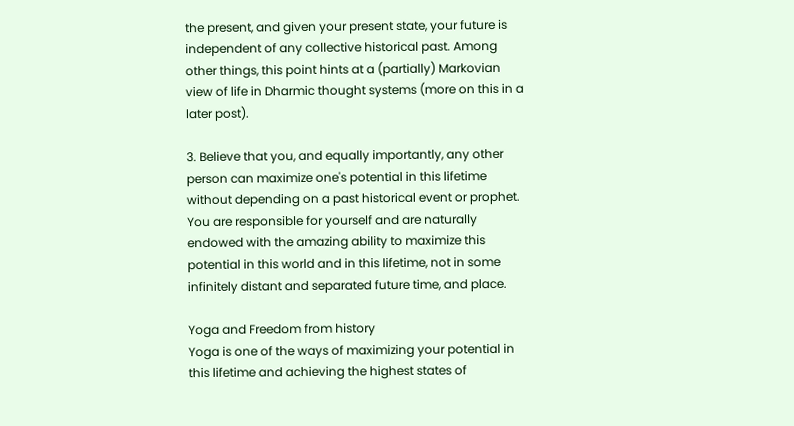the present, and given your present state, your future is independent of any collective historical past. Among other things, this point hints at a (partially) Markovian view of life in Dharmic thought systems (more on this in a later post).

3. Believe that you, and equally importantly, any other person can maximize one's potential in this lifetime without depending on a past historical event or prophet. You are responsible for yourself and are naturally endowed with the amazing ability to maximize this potential in this world and in this lifetime, not in some infinitely distant and separated future time, and place.

Yoga and Freedom from history
Yoga is one of the ways of maximizing your potential in this lifetime and achieving the highest states of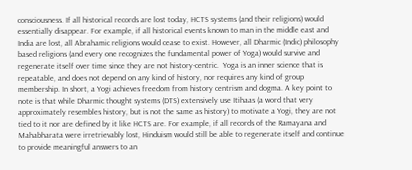consciousness. If all historical records are lost today, HCTS systems (and their religions) would essentially disappear. For example, if all historical events known to man in the middle east and India are lost, all Abrahamic religions would cease to exist. However, all Dharmic (Indic) philosophy based religions (and every one recognizes the fundamental power of Yoga) would survive and regenerate itself over time since they are not history-centric.  Yoga is an inner science that is repeatable, and does not depend on any kind of history, nor requires any kind of group membership. In short, a Yogi achieves freedom from history centrism and dogma. A key point to note is that while Dharmic thought systems (DTS) extensively use Itihaas (a word that very approximately resembles history, but is not the same as history) to motivate a Yogi, they are not tied to it nor are defined by it like HCTS are. For example, if all records of the Ramayana and Mahabharata were irretrievably lost, Hinduism would still be able to regenerate itself and continue to provide meaningful answers to an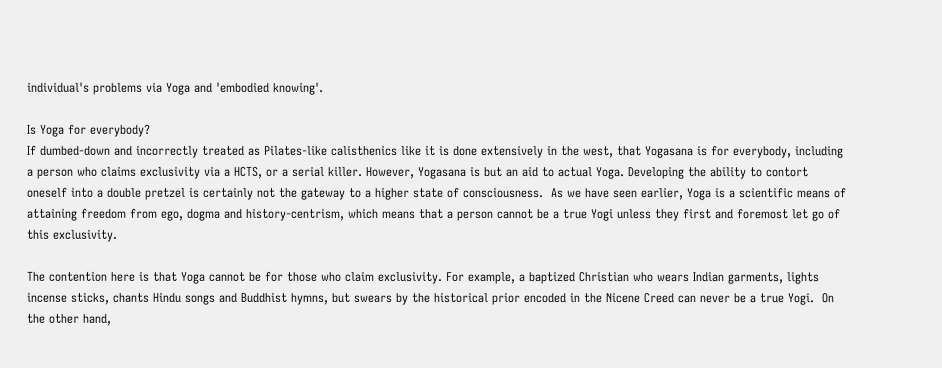individual's problems via Yoga and 'embodied knowing'.

Is Yoga for everybody?
If dumbed-down and incorrectly treated as Pilates-like calisthenics like it is done extensively in the west, that Yogasana is for everybody, including a person who claims exclusivity via a HCTS, or a serial killer. However, Yogasana is but an aid to actual Yoga. Developing the ability to contort oneself into a double pretzel is certainly not the gateway to a higher state of consciousness.  As we have seen earlier, Yoga is a scientific means of attaining freedom from ego, dogma and history-centrism, which means that a person cannot be a true Yogi unless they first and foremost let go of this exclusivity.

The contention here is that Yoga cannot be for those who claim exclusivity. For example, a baptized Christian who wears Indian garments, lights incense sticks, chants Hindu songs and Buddhist hymns, but swears by the historical prior encoded in the Nicene Creed can never be a true Yogi.  On the other hand,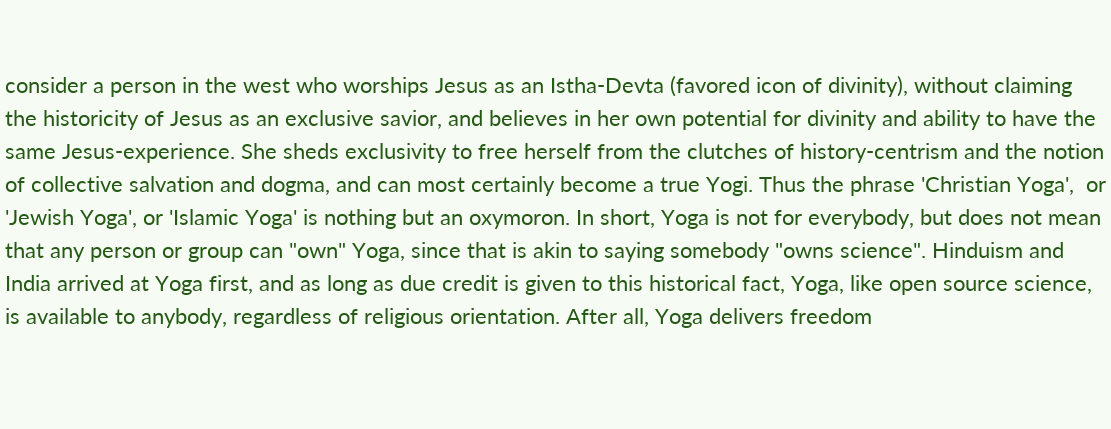consider a person in the west who worships Jesus as an Istha-Devta (favored icon of divinity), without claiming the historicity of Jesus as an exclusive savior, and believes in her own potential for divinity and ability to have the same Jesus-experience. She sheds exclusivity to free herself from the clutches of history-centrism and the notion of collective salvation and dogma, and can most certainly become a true Yogi. Thus the phrase 'Christian Yoga',  or 'Jewish Yoga', or 'Islamic Yoga' is nothing but an oxymoron. In short, Yoga is not for everybody, but does not mean that any person or group can "own" Yoga, since that is akin to saying somebody "owns science". Hinduism and India arrived at Yoga first, and as long as due credit is given to this historical fact, Yoga, like open source science, is available to anybody, regardless of religious orientation. After all, Yoga delivers freedom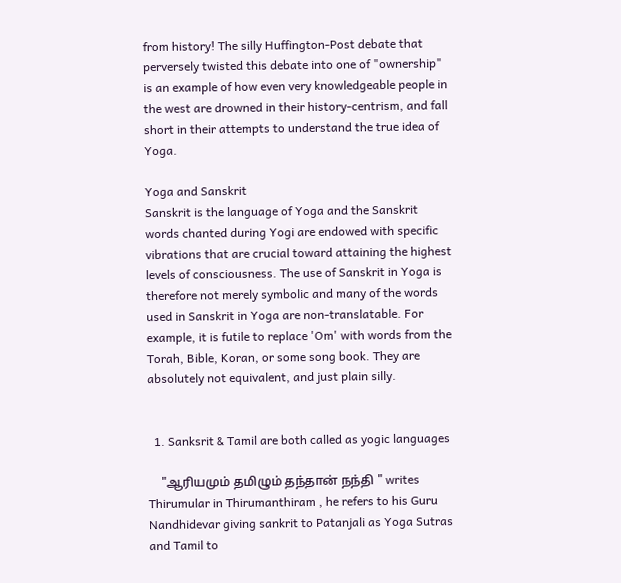from history! The silly Huffington-Post debate that perversely twisted this debate into one of "ownership" is an example of how even very knowledgeable people in the west are drowned in their history-centrism, and fall short in their attempts to understand the true idea of Yoga.

Yoga and Sanskrit
Sanskrit is the language of Yoga and the Sanskrit words chanted during Yogi are endowed with specific vibrations that are crucial toward attaining the highest levels of consciousness. The use of Sanskrit in Yoga is therefore not merely symbolic and many of the words used in Sanskrit in Yoga are non-translatable. For example, it is futile to replace 'Om' with words from the Torah, Bible, Koran, or some song book. They are absolutely not equivalent, and just plain silly.


  1. Sanksrit & Tamil are both called as yogic languages

    "ஆரியமும் தமிழும் தந்தான் நந்தி " writes Thirumular in Thirumanthiram , he refers to his Guru Nandhidevar giving sankrit to Patanjali as Yoga Sutras and Tamil to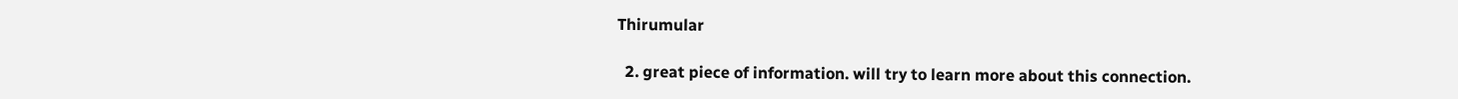Thirumular

  2. great piece of information. will try to learn more about this connection.